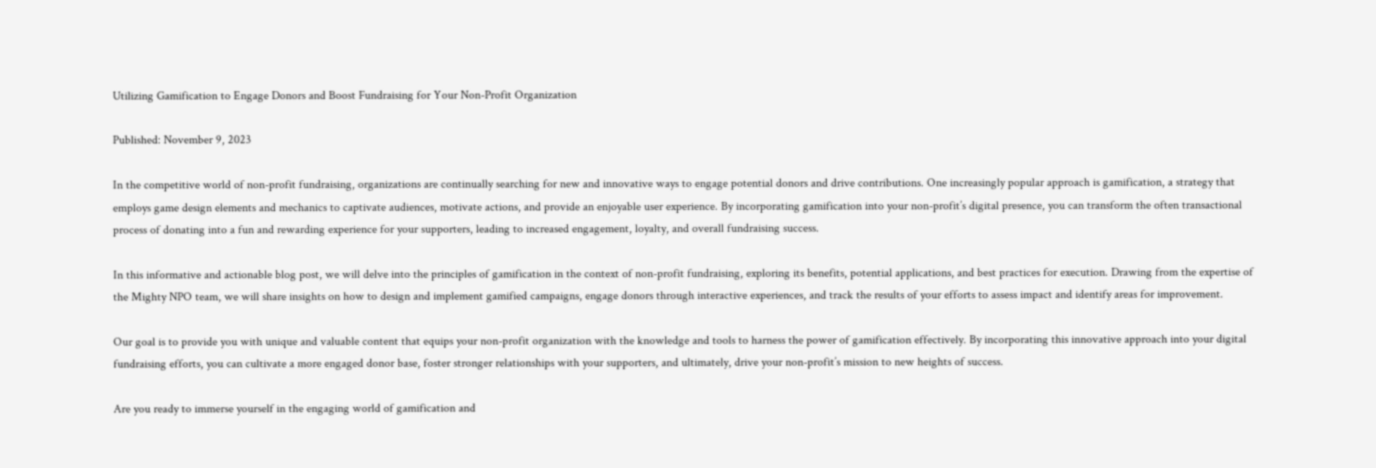Utilizing Gamification to Engage Donors and Boost Fundraising for Your Non-Profit Organization

Published: November 9, 2023

In the competitive world of non-profit fundraising, organizations are continually searching for new and innovative ways to engage potential donors and drive contributions. One increasingly popular approach is gamification, a strategy that employs game design elements and mechanics to captivate audiences, motivate actions, and provide an enjoyable user experience. By incorporating gamification into your non-profit’s digital presence, you can transform the often transactional process of donating into a fun and rewarding experience for your supporters, leading to increased engagement, loyalty, and overall fundraising success.

In this informative and actionable blog post, we will delve into the principles of gamification in the context of non-profit fundraising, exploring its benefits, potential applications, and best practices for execution. Drawing from the expertise of the Mighty NPO team, we will share insights on how to design and implement gamified campaigns, engage donors through interactive experiences, and track the results of your efforts to assess impact and identify areas for improvement.

Our goal is to provide you with unique and valuable content that equips your non-profit organization with the knowledge and tools to harness the power of gamification effectively. By incorporating this innovative approach into your digital fundraising efforts, you can cultivate a more engaged donor base, foster stronger relationships with your supporters, and ultimately, drive your non-profit’s mission to new heights of success.

Are you ready to immerse yourself in the engaging world of gamification and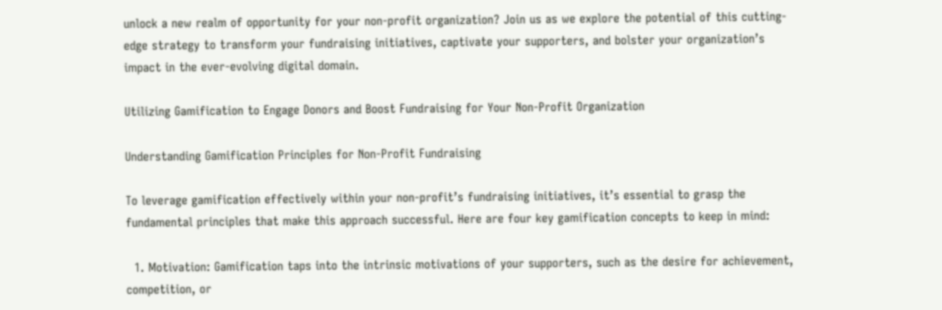unlock a new realm of opportunity for your non-profit organization? Join us as we explore the potential of this cutting-edge strategy to transform your fundraising initiatives, captivate your supporters, and bolster your organization’s impact in the ever-evolving digital domain.

Utilizing Gamification to Engage Donors and Boost Fundraising for Your Non-Profit Organization

Understanding Gamification Principles for Non-Profit Fundraising

To leverage gamification effectively within your non-profit’s fundraising initiatives, it’s essential to grasp the fundamental principles that make this approach successful. Here are four key gamification concepts to keep in mind:

  1. Motivation: Gamification taps into the intrinsic motivations of your supporters, such as the desire for achievement, competition, or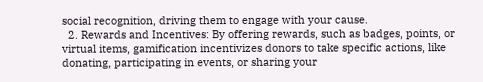social recognition, driving them to engage with your cause.
  2. Rewards and Incentives: By offering rewards, such as badges, points, or virtual items, gamification incentivizes donors to take specific actions, like donating, participating in events, or sharing your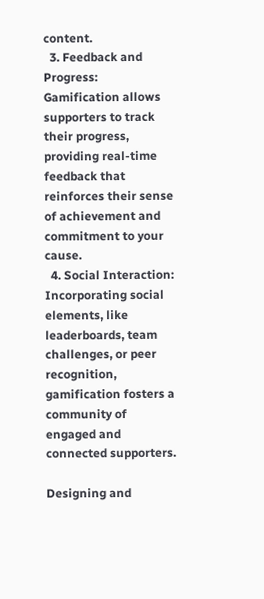content.
  3. Feedback and Progress: Gamification allows supporters to track their progress, providing real-time feedback that reinforces their sense of achievement and commitment to your cause.
  4. Social Interaction: Incorporating social elements, like leaderboards, team challenges, or peer recognition, gamification fosters a community of engaged and connected supporters.

Designing and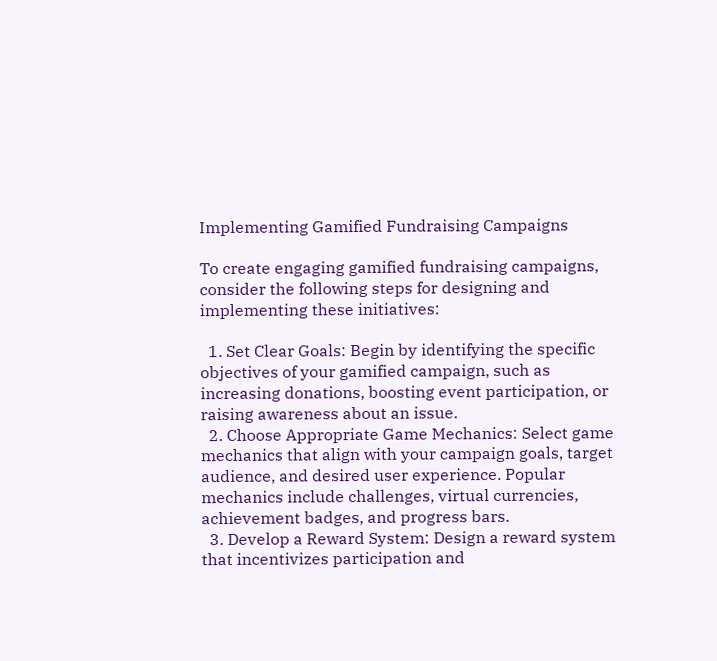Implementing Gamified Fundraising Campaigns

To create engaging gamified fundraising campaigns, consider the following steps for designing and implementing these initiatives:

  1. Set Clear Goals: Begin by identifying the specific objectives of your gamified campaign, such as increasing donations, boosting event participation, or raising awareness about an issue.
  2. Choose Appropriate Game Mechanics: Select game mechanics that align with your campaign goals, target audience, and desired user experience. Popular mechanics include challenges, virtual currencies, achievement badges, and progress bars.
  3. Develop a Reward System: Design a reward system that incentivizes participation and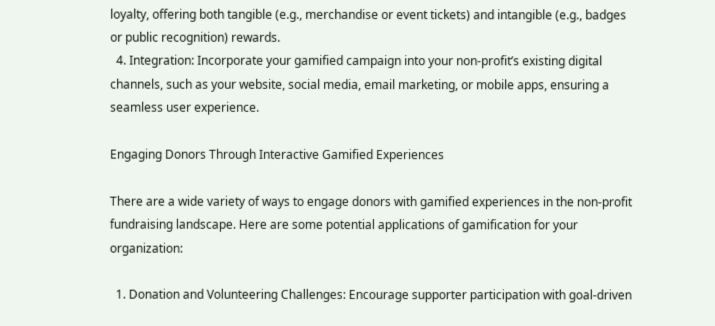loyalty, offering both tangible (e.g., merchandise or event tickets) and intangible (e.g., badges or public recognition) rewards.
  4. Integration: Incorporate your gamified campaign into your non-profit’s existing digital channels, such as your website, social media, email marketing, or mobile apps, ensuring a seamless user experience.

Engaging Donors Through Interactive Gamified Experiences

There are a wide variety of ways to engage donors with gamified experiences in the non-profit fundraising landscape. Here are some potential applications of gamification for your organization:

  1. Donation and Volunteering Challenges: Encourage supporter participation with goal-driven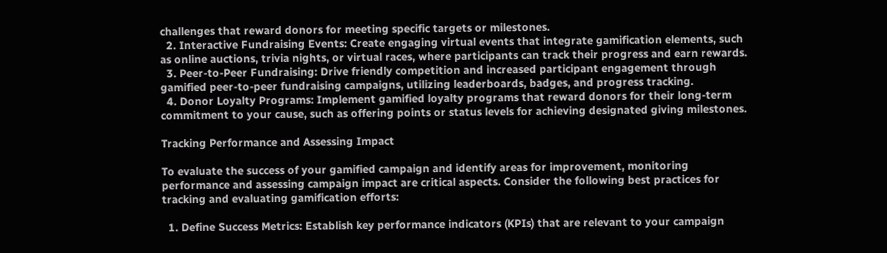challenges that reward donors for meeting specific targets or milestones.
  2. Interactive Fundraising Events: Create engaging virtual events that integrate gamification elements, such as online auctions, trivia nights, or virtual races, where participants can track their progress and earn rewards.
  3. Peer-to-Peer Fundraising: Drive friendly competition and increased participant engagement through gamified peer-to-peer fundraising campaigns, utilizing leaderboards, badges, and progress tracking.
  4. Donor Loyalty Programs: Implement gamified loyalty programs that reward donors for their long-term commitment to your cause, such as offering points or status levels for achieving designated giving milestones.

Tracking Performance and Assessing Impact

To evaluate the success of your gamified campaign and identify areas for improvement, monitoring performance and assessing campaign impact are critical aspects. Consider the following best practices for tracking and evaluating gamification efforts:

  1. Define Success Metrics: Establish key performance indicators (KPIs) that are relevant to your campaign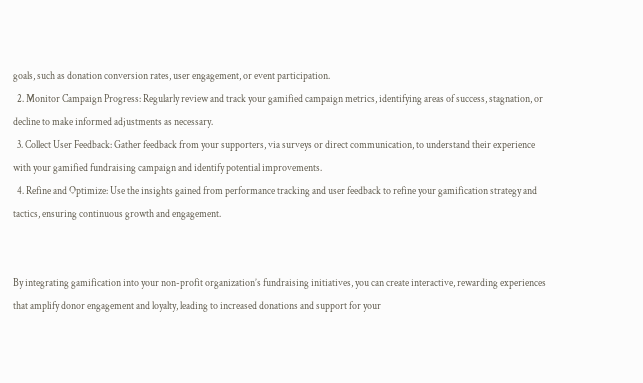goals, such as donation conversion rates, user engagement, or event participation.
  2. Monitor Campaign Progress: Regularly review and track your gamified campaign metrics, identifying areas of success, stagnation, or decline to make informed adjustments as necessary.
  3. Collect User Feedback: Gather feedback from your supporters, via surveys or direct communication, to understand their experience with your gamified fundraising campaign and identify potential improvements.
  4. Refine and Optimize: Use the insights gained from performance tracking and user feedback to refine your gamification strategy and tactics, ensuring continuous growth and engagement.


By integrating gamification into your non-profit organization’s fundraising initiatives, you can create interactive, rewarding experiences that amplify donor engagement and loyalty, leading to increased donations and support for your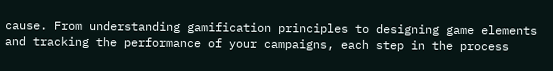cause. From understanding gamification principles to designing game elements and tracking the performance of your campaigns, each step in the process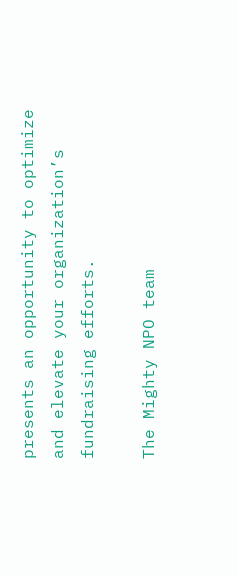presents an opportunity to optimize and elevate your organization’s fundraising efforts.

The Mighty NPO team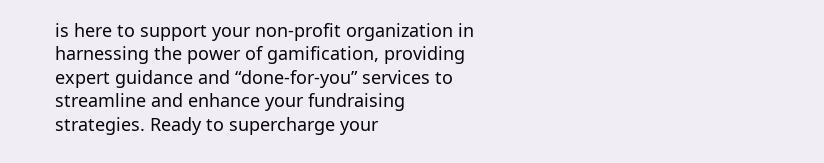is here to support your non-profit organization in harnessing the power of gamification, providing expert guidance and “done-for-you” services to streamline and enhance your fundraising strategies. Ready to supercharge your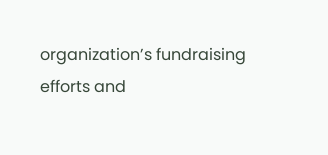organization’s fundraising efforts and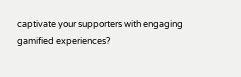captivate your supporters with engaging gamified experiences?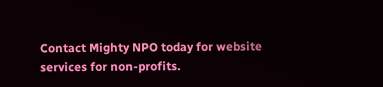Contact Mighty NPO today for website services for non-profits.